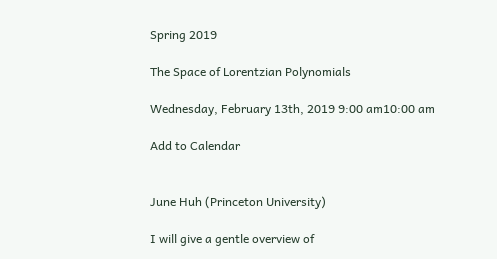Spring 2019

The Space of Lorentzian Polynomials

Wednesday, February 13th, 2019 9:00 am10:00 am

Add to Calendar


June Huh (Princeton University)

I will give a gentle overview of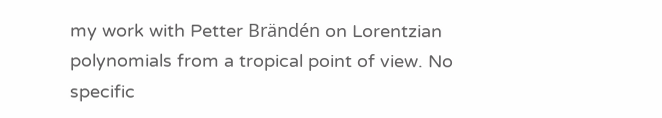my work with Petter Brändén on Lorentzian polynomials from a tropical point of view. No specific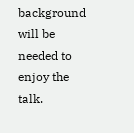background will be needed to enjoy the talk.